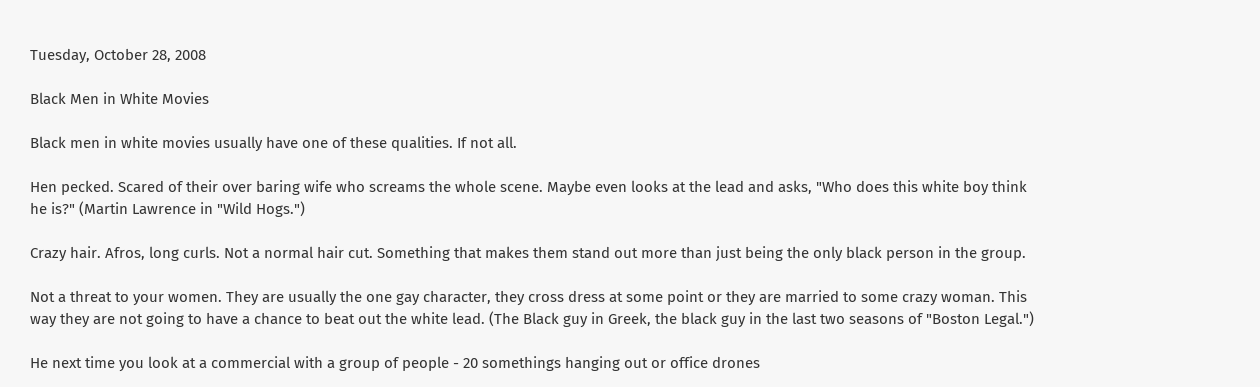Tuesday, October 28, 2008

Black Men in White Movies

Black men in white movies usually have one of these qualities. If not all.

Hen pecked. Scared of their over baring wife who screams the whole scene. Maybe even looks at the lead and asks, "Who does this white boy think he is?" (Martin Lawrence in "Wild Hogs.")

Crazy hair. Afros, long curls. Not a normal hair cut. Something that makes them stand out more than just being the only black person in the group.

Not a threat to your women. They are usually the one gay character, they cross dress at some point or they are married to some crazy woman. This way they are not going to have a chance to beat out the white lead. (The Black guy in Greek, the black guy in the last two seasons of "Boston Legal.")

He next time you look at a commercial with a group of people - 20 somethings hanging out or office drones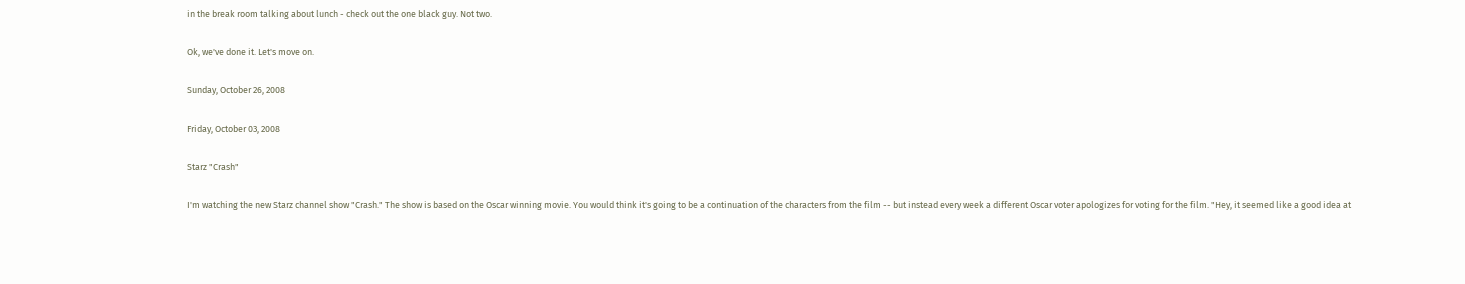in the break room talking about lunch - check out the one black guy. Not two.

Ok, we've done it. Let's move on.

Sunday, October 26, 2008

Friday, October 03, 2008

Starz "Crash"

I'm watching the new Starz channel show "Crash." The show is based on the Oscar winning movie. You would think it's going to be a continuation of the characters from the film -- but instead every week a different Oscar voter apologizes for voting for the film. "Hey, it seemed like a good idea at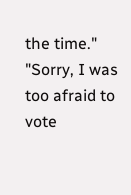the time." "Sorry, I was too afraid to vote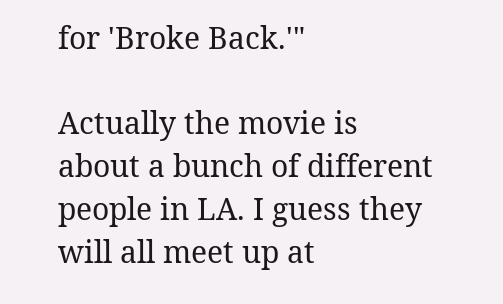for 'Broke Back.'"

Actually the movie is about a bunch of different people in LA. I guess they will all meet up at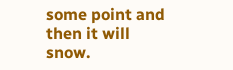some point and then it will snow.